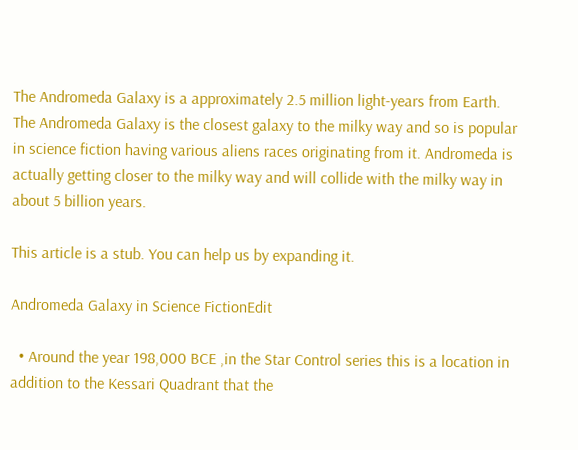The Andromeda Galaxy is a approximately 2.5 million light-years from Earth. The Andromeda Galaxy is the closest galaxy to the milky way and so is popular in science fiction having various aliens races originating from it. Andromeda is actually getting closer to the milky way and will collide with the milky way in about 5 billion years.

This article is a stub. You can help us by expanding it.

Andromeda Galaxy in Science FictionEdit

  • Around the year 198,000 BCE ,in the Star Control series this is a location in addition to the Kessari Quadrant that the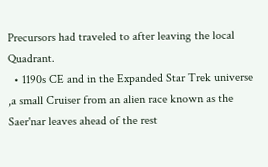Precursors had traveled to after leaving the local Quadrant.
  • 1190s CE and in the Expanded Star Trek universe ,a small Cruiser from an alien race known as the Saer'nar leaves ahead of the rest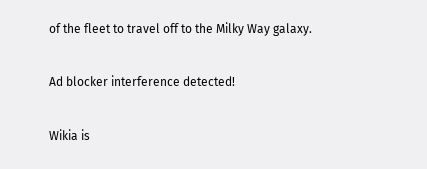of the fleet to travel off to the Milky Way galaxy.

Ad blocker interference detected!

Wikia is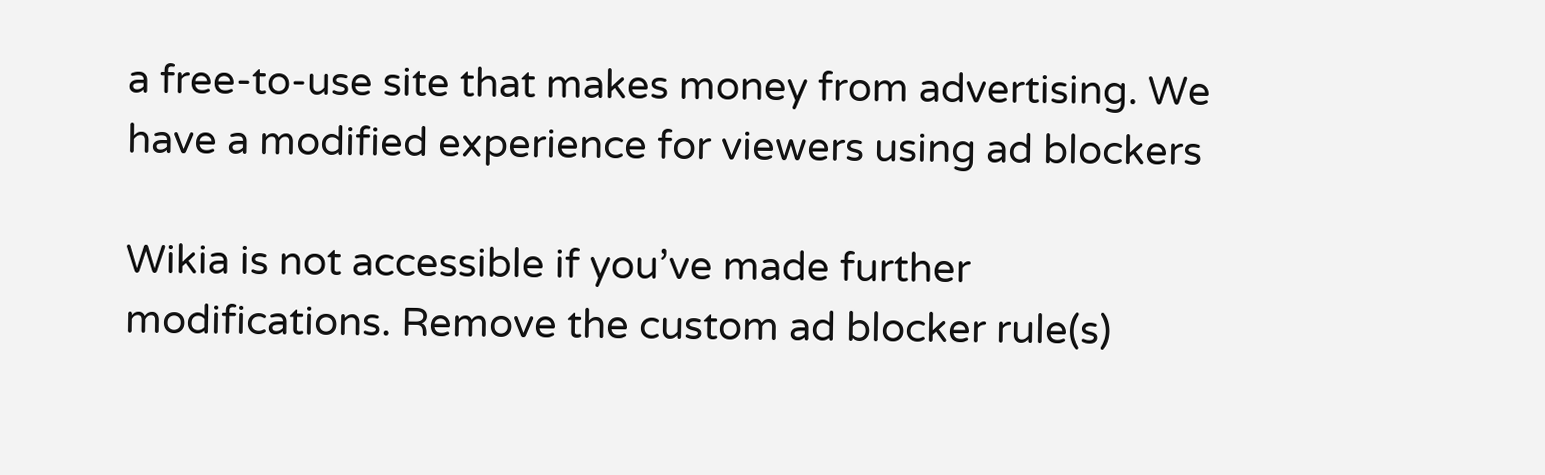a free-to-use site that makes money from advertising. We have a modified experience for viewers using ad blockers

Wikia is not accessible if you’ve made further modifications. Remove the custom ad blocker rule(s)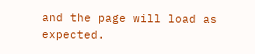and the page will load as expected.